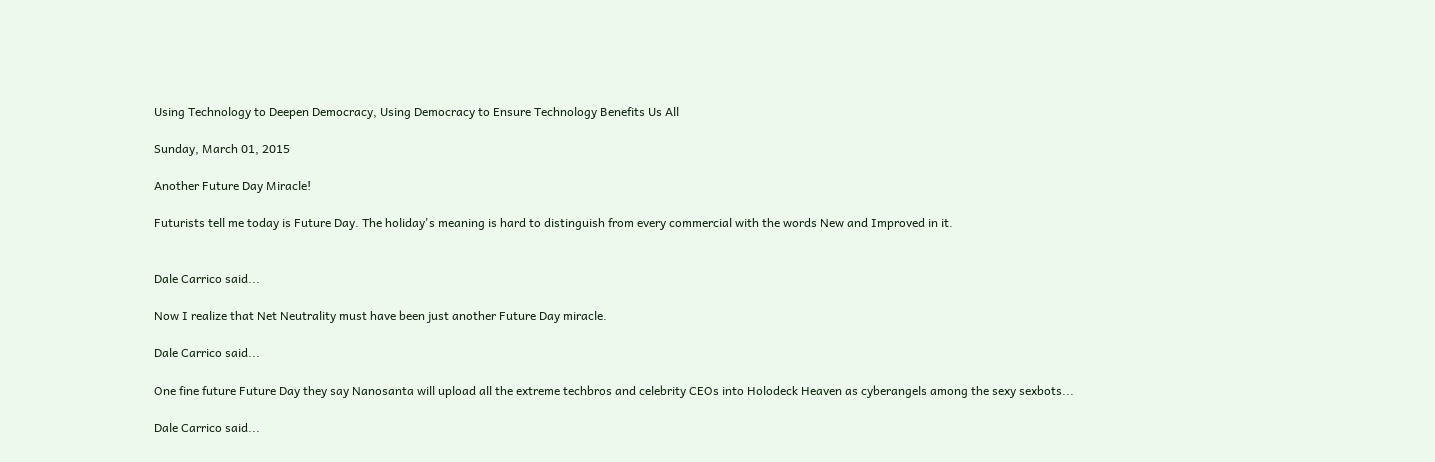Using Technology to Deepen Democracy, Using Democracy to Ensure Technology Benefits Us All

Sunday, March 01, 2015

Another Future Day Miracle!

Futurists tell me today is Future Day. The holiday's meaning is hard to distinguish from every commercial with the words New and Improved in it.


Dale Carrico said...

Now I realize that Net Neutrality must have been just another Future Day miracle.

Dale Carrico said...

One fine future Future Day they say Nanosanta will upload all the extreme techbros and celebrity CEOs into Holodeck Heaven as cyberangels among the sexy sexbots...

Dale Carrico said...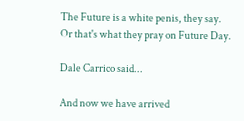The Future is a white penis, they say.
Or that's what they pray on Future Day.

Dale Carrico said...

And now we have arrived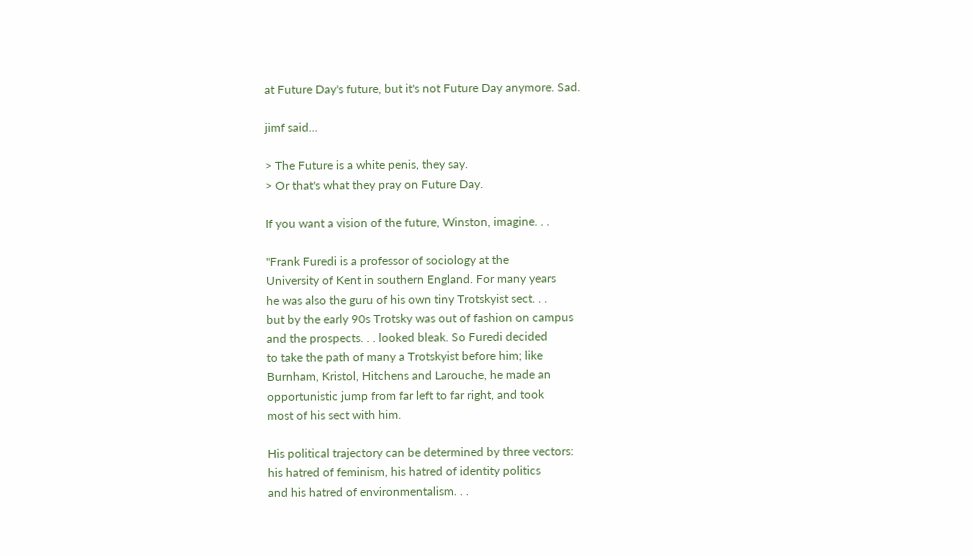at Future Day's future, but it's not Future Day anymore. Sad.

jimf said...

> The Future is a white penis, they say.
> Or that's what they pray on Future Day.

If you want a vision of the future, Winston, imagine. . .

"Frank Furedi is a professor of sociology at the
University of Kent in southern England. For many years
he was also the guru of his own tiny Trotskyist sect. . .
but by the early 90s Trotsky was out of fashion on campus
and the prospects. . . looked bleak. So Furedi decided
to take the path of many a Trotskyist before him; like
Burnham, Kristol, Hitchens and Larouche, he made an
opportunistic jump from far left to far right, and took
most of his sect with him.

His political trajectory can be determined by three vectors:
his hatred of feminism, his hatred of identity politics
and his hatred of environmentalism. . .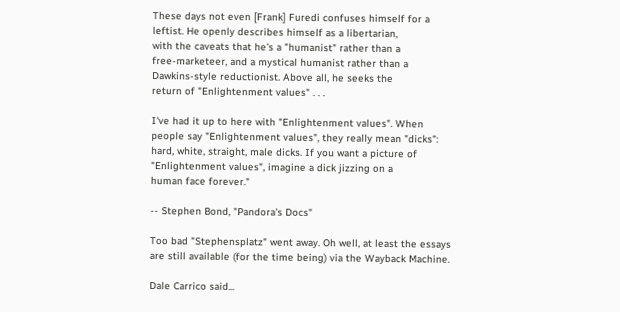These days not even [Frank] Furedi confuses himself for a
leftist. He openly describes himself as a libertarian,
with the caveats that he's a "humanist" rather than a
free-marketeer, and a mystical humanist rather than a
Dawkins-style reductionist. Above all, he seeks the
return of "Enlightenment values" . . .

I've had it up to here with "Enlightenment values". When
people say "Enlightenment values", they really mean "dicks":
hard, white, straight, male dicks. If you want a picture of
"Enlightenment values", imagine a dick jizzing on a
human face forever."

-- Stephen Bond, "Pandora's Docs"

Too bad "Stephensplatz" went away. Oh well, at least the essays
are still available (for the time being) via the Wayback Machine.

Dale Carrico said...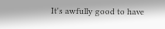It's awfully good to have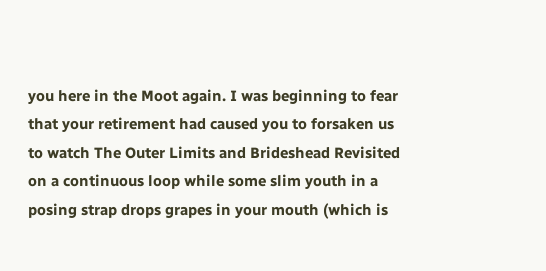you here in the Moot again. I was beginning to fear that your retirement had caused you to forsaken us to watch The Outer Limits and Brideshead Revisited on a continuous loop while some slim youth in a posing strap drops grapes in your mouth (which is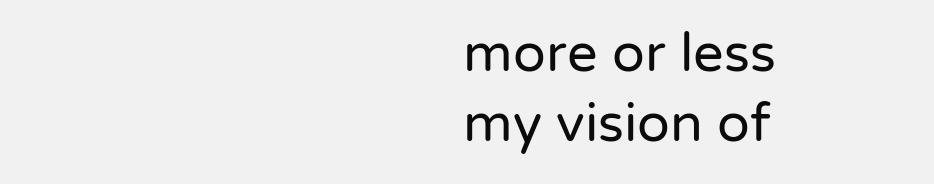more or less my vision of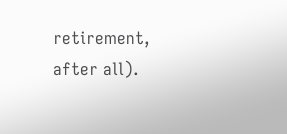retirement, after all).